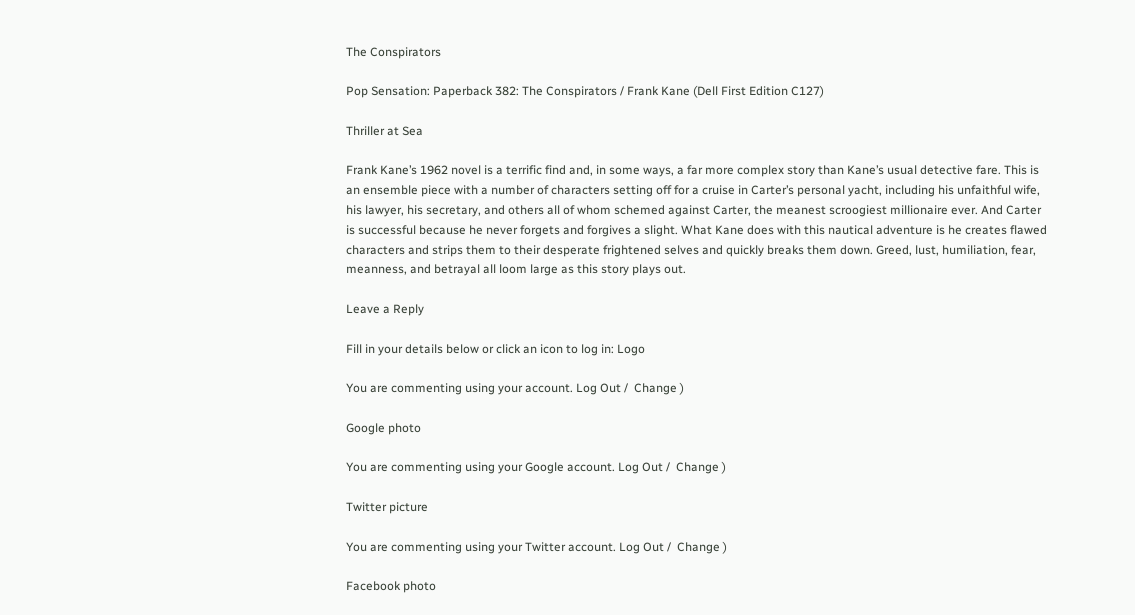The Conspirators

Pop Sensation: Paperback 382: The Conspirators / Frank Kane (Dell First Edition C127)

Thriller at Sea

Frank Kane’s 1962 novel is a terrific find and, in some ways, a far more complex story than Kane’s usual detective fare. This is an ensemble piece with a number of characters setting off for a cruise in Carter’s personal yacht, including his unfaithful wife, his lawyer, his secretary, and others all of whom schemed against Carter, the meanest scroogiest millionaire ever. And Carter is successful because he never forgets and forgives a slight. What Kane does with this nautical adventure is he creates flawed characters and strips them to their desperate frightened selves and quickly breaks them down. Greed, lust, humiliation, fear, meanness, and betrayal all loom large as this story plays out.

Leave a Reply

Fill in your details below or click an icon to log in: Logo

You are commenting using your account. Log Out /  Change )

Google photo

You are commenting using your Google account. Log Out /  Change )

Twitter picture

You are commenting using your Twitter account. Log Out /  Change )

Facebook photo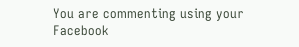You are commenting using your Facebook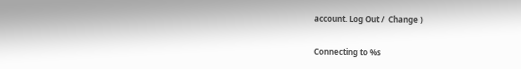account. Log Out /  Change )

Connecting to %s